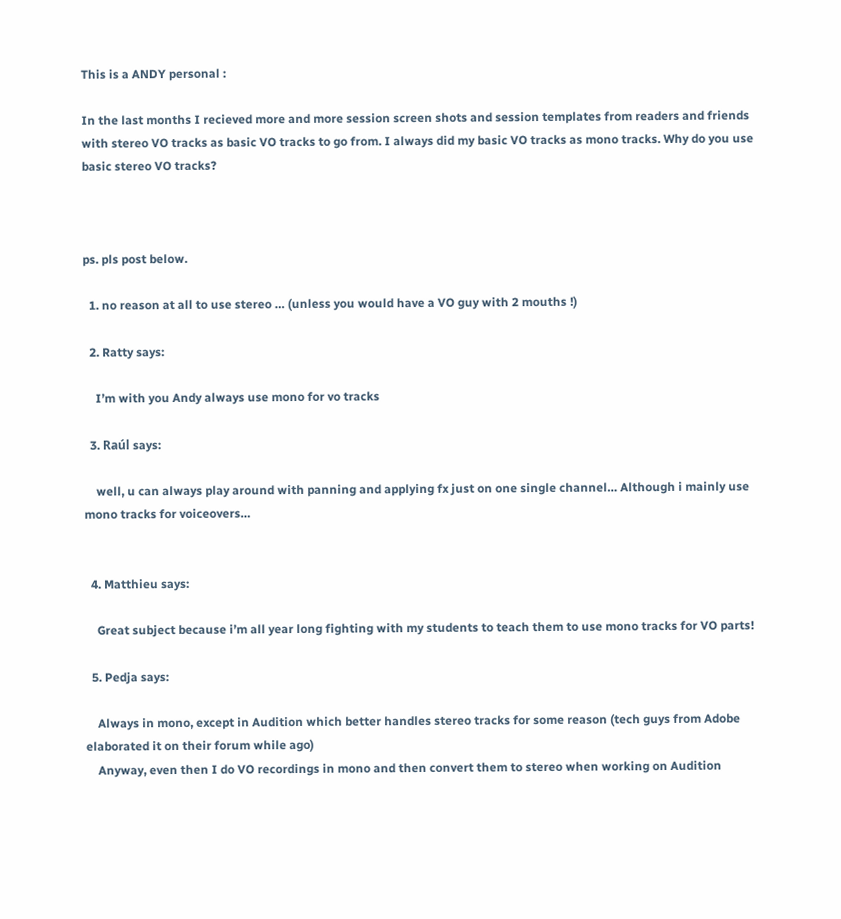This is a ANDY personal :

In the last months I recieved more and more session screen shots and session templates from readers and friends with stereo VO tracks as basic VO tracks to go from. I always did my basic VO tracks as mono tracks. Why do you use basic stereo VO tracks?



ps. pls post below.

  1. no reason at all to use stereo … (unless you would have a VO guy with 2 mouths !)

  2. Ratty says:

    I’m with you Andy always use mono for vo tracks

  3. Raúl says:

    well, u can always play around with panning and applying fx just on one single channel… Although i mainly use mono tracks for voiceovers…


  4. Matthieu says:

    Great subject because i’m all year long fighting with my students to teach them to use mono tracks for VO parts!

  5. Pedja says:

    Always in mono, except in Audition which better handles stereo tracks for some reason (tech guys from Adobe elaborated it on their forum while ago)
    Anyway, even then I do VO recordings in mono and then convert them to stereo when working on Audition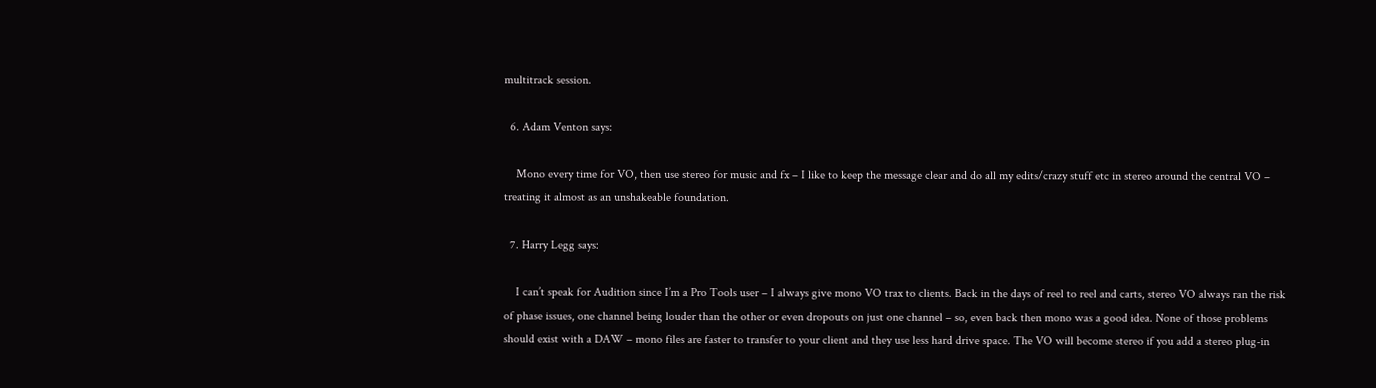multitrack session.

  6. Adam Venton says:

    Mono every time for VO, then use stereo for music and fx – I like to keep the message clear and do all my edits/crazy stuff etc in stereo around the central VO – treating it almost as an unshakeable foundation.

  7. Harry Legg says:

    I can’t speak for Audition since I’m a Pro Tools user – I always give mono VO trax to clients. Back in the days of reel to reel and carts, stereo VO always ran the risk of phase issues, one channel being louder than the other or even dropouts on just one channel – so, even back then mono was a good idea. None of those problems should exist with a DAW – mono files are faster to transfer to your client and they use less hard drive space. The VO will become stereo if you add a stereo plug-in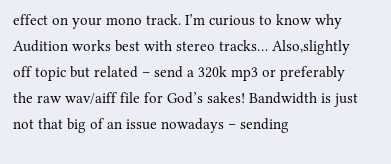effect on your mono track. I’m curious to know why Audition works best with stereo tracks… Also,slightly off topic but related – send a 320k mp3 or preferably the raw wav/aiff file for God’s sakes! Bandwidth is just not that big of an issue nowadays – sending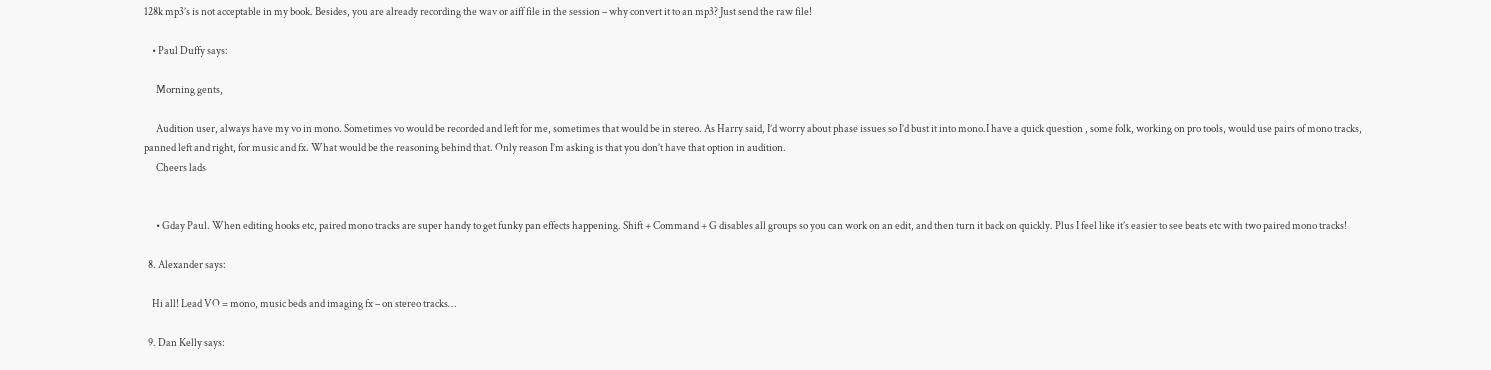128k mp3’s is not acceptable in my book. Besides, you are already recording the wav or aiff file in the session – why convert it to an mp3? Just send the raw file!

    • Paul Duffy says:

      Morning gents,

      Audition user, always have my vo in mono. Sometimes vo would be recorded and left for me, sometimes that would be in stereo. As Harry said, I’d worry about phase issues so I’d bust it into mono.I have a quick question , some folk, working on pro tools, would use pairs of mono tracks, panned left and right, for music and fx. What would be the reasoning behind that. Only reason I’m asking is that you don’t have that option in audition.
      Cheers lads


      • Gday Paul. When editing hooks etc, paired mono tracks are super handy to get funky pan effects happening. Shift + Command + G disables all groups so you can work on an edit, and then turn it back on quickly. Plus I feel like it’s easier to see beats etc with two paired mono tracks!

  8. Alexander says:

    Hi all! Lead VO = mono, music beds and imaging fx – on stereo tracks…

  9. Dan Kelly says: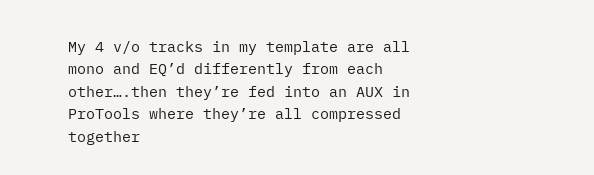My 4 v/o tracks in my template are all mono and EQ’d differently from each other….then they’re fed into an AUX in ProTools where they’re all compressed together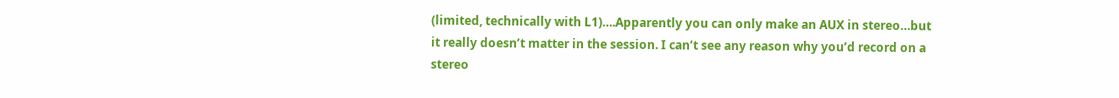(limited, technically with L1)….Apparently you can only make an AUX in stereo…but it really doesn’t matter in the session. I can’t see any reason why you’d record on a stereo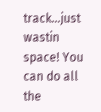track…just wastin space! You can do all the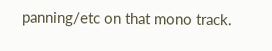panning/etc on that mono track.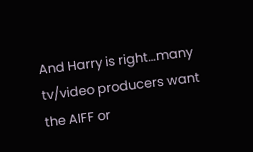And Harry is right…many tv/video producers want the AIFF or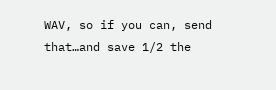WAV, so if you can, send that…and save 1/2 the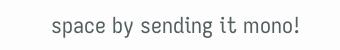space by sending it mono!